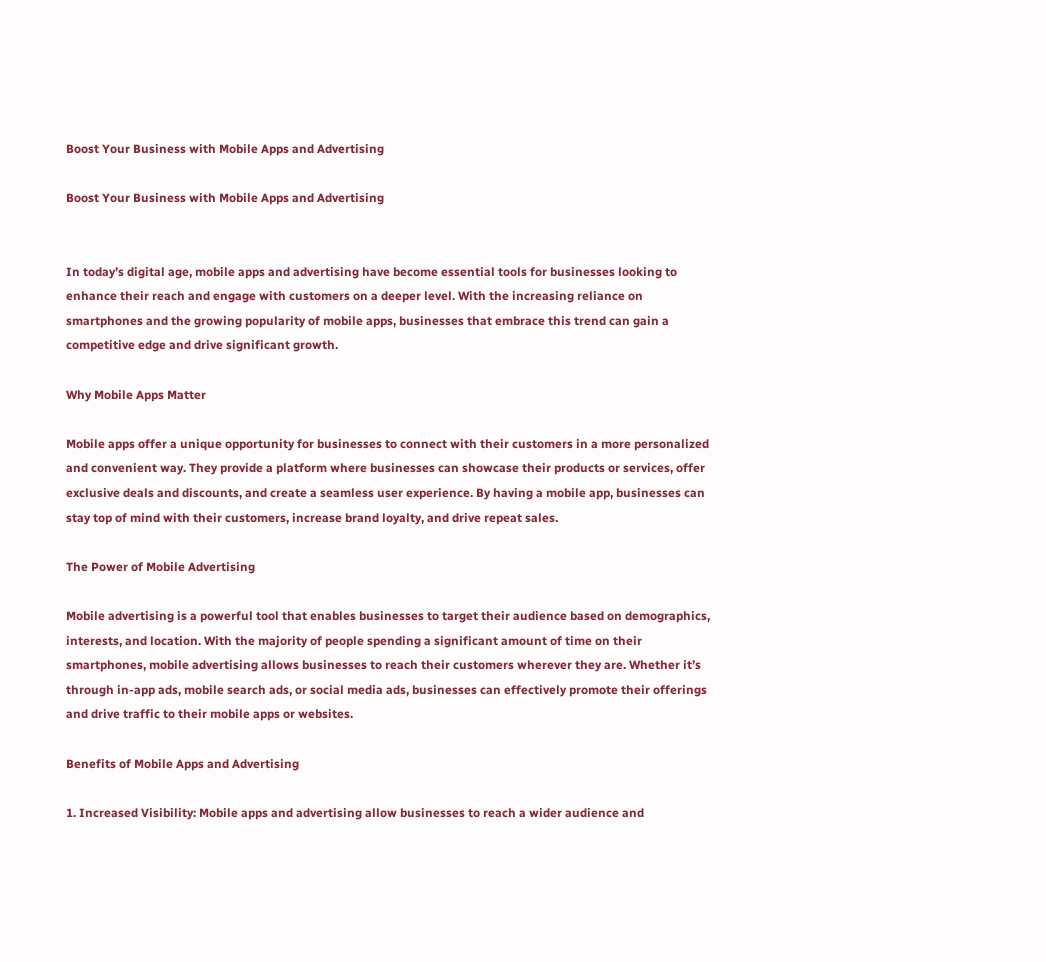Boost Your Business with Mobile Apps and Advertising

Boost Your Business with Mobile Apps and Advertising


In today’s digital age, mobile apps and advertising have become essential tools for businesses looking to enhance their reach and engage with customers on a deeper level. With the increasing reliance on smartphones and the growing popularity of mobile apps, businesses that embrace this trend can gain a competitive edge and drive significant growth.

Why Mobile Apps Matter

Mobile apps offer a unique opportunity for businesses to connect with their customers in a more personalized and convenient way. They provide a platform where businesses can showcase their products or services, offer exclusive deals and discounts, and create a seamless user experience. By having a mobile app, businesses can stay top of mind with their customers, increase brand loyalty, and drive repeat sales.

The Power of Mobile Advertising

Mobile advertising is a powerful tool that enables businesses to target their audience based on demographics, interests, and location. With the majority of people spending a significant amount of time on their smartphones, mobile advertising allows businesses to reach their customers wherever they are. Whether it’s through in-app ads, mobile search ads, or social media ads, businesses can effectively promote their offerings and drive traffic to their mobile apps or websites.

Benefits of Mobile Apps and Advertising

1. Increased Visibility: Mobile apps and advertising allow businesses to reach a wider audience and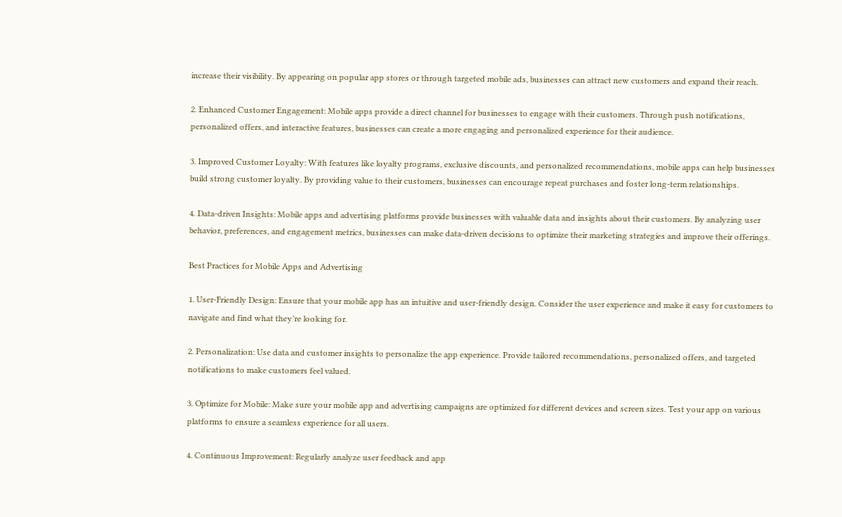increase their visibility. By appearing on popular app stores or through targeted mobile ads, businesses can attract new customers and expand their reach.

2. Enhanced Customer Engagement: Mobile apps provide a direct channel for businesses to engage with their customers. Through push notifications, personalized offers, and interactive features, businesses can create a more engaging and personalized experience for their audience.

3. Improved Customer Loyalty: With features like loyalty programs, exclusive discounts, and personalized recommendations, mobile apps can help businesses build strong customer loyalty. By providing value to their customers, businesses can encourage repeat purchases and foster long-term relationships.

4. Data-driven Insights: Mobile apps and advertising platforms provide businesses with valuable data and insights about their customers. By analyzing user behavior, preferences, and engagement metrics, businesses can make data-driven decisions to optimize their marketing strategies and improve their offerings.

Best Practices for Mobile Apps and Advertising

1. User-Friendly Design: Ensure that your mobile app has an intuitive and user-friendly design. Consider the user experience and make it easy for customers to navigate and find what they’re looking for.

2. Personalization: Use data and customer insights to personalize the app experience. Provide tailored recommendations, personalized offers, and targeted notifications to make customers feel valued.

3. Optimize for Mobile: Make sure your mobile app and advertising campaigns are optimized for different devices and screen sizes. Test your app on various platforms to ensure a seamless experience for all users.

4. Continuous Improvement: Regularly analyze user feedback and app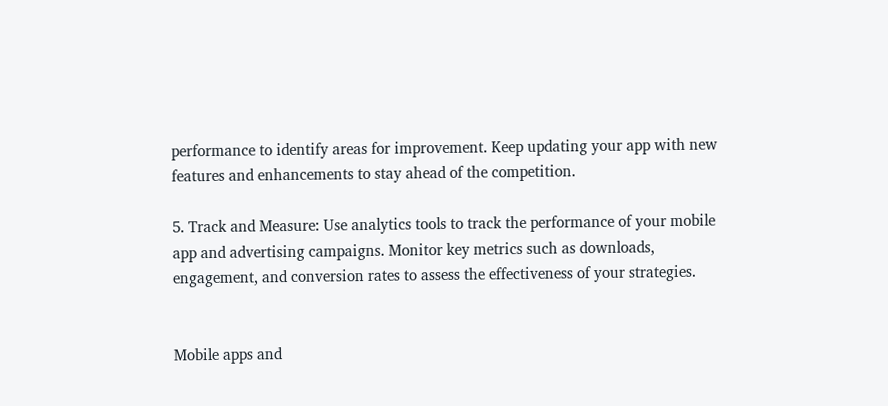performance to identify areas for improvement. Keep updating your app with new features and enhancements to stay ahead of the competition.

5. Track and Measure: Use analytics tools to track the performance of your mobile app and advertising campaigns. Monitor key metrics such as downloads, engagement, and conversion rates to assess the effectiveness of your strategies.


Mobile apps and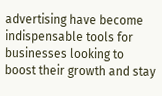advertising have become indispensable tools for businesses looking to boost their growth and stay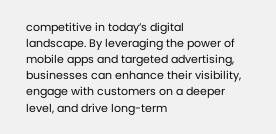competitive in today’s digital landscape. By leveraging the power of mobile apps and targeted advertising, businesses can enhance their visibility, engage with customers on a deeper level, and drive long-term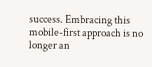success. Embracing this mobile-first approach is no longer an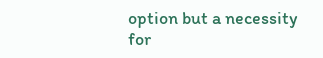option but a necessity for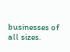businesses of all sizes.